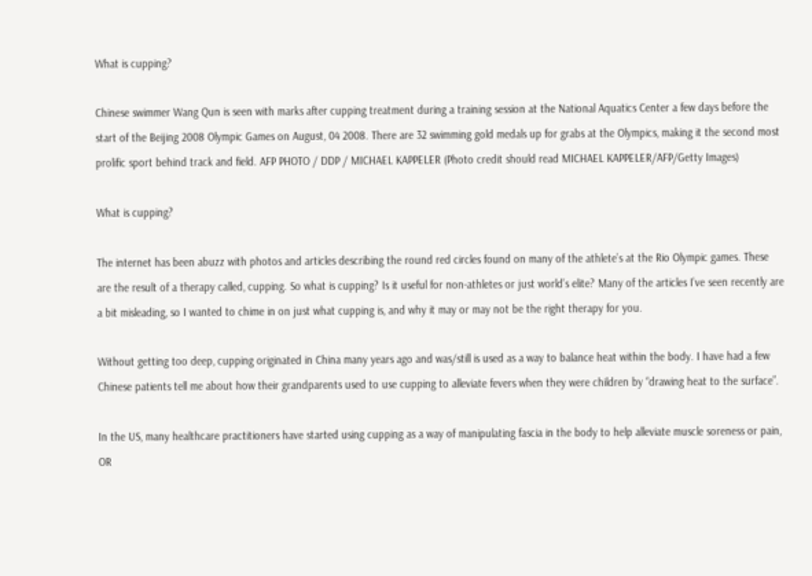What is cupping?

Chinese swimmer Wang Qun is seen with marks after cupping treatment during a training session at the National Aquatics Center a few days before the start of the Beijing 2008 Olympic Games on August, 04 2008. There are 32 swimming gold medals up for grabs at the Olympics, making it the second most prolific sport behind track and field. AFP PHOTO / DDP / MICHAEL KAPPELER (Photo credit should read MICHAEL KAPPELER/AFP/Getty Images)

What is cupping?

The internet has been abuzz with photos and articles describing the round red circles found on many of the athlete’s at the Rio Olympic games. These are the result of a therapy called, cupping. So what is cupping? Is it useful for non-athletes or just world’s elite? Many of the articles I’ve seen recently are a bit misleading, so I wanted to chime in on just what cupping is, and why it may or may not be the right therapy for you.

Without getting too deep, cupping originated in China many years ago and was/still is used as a way to balance heat within the body. I have had a few Chinese patients tell me about how their grandparents used to use cupping to alleviate fevers when they were children by “drawing heat to the surface”.

In the US, many healthcare practitioners have started using cupping as a way of manipulating fascia in the body to help alleviate muscle soreness or pain, OR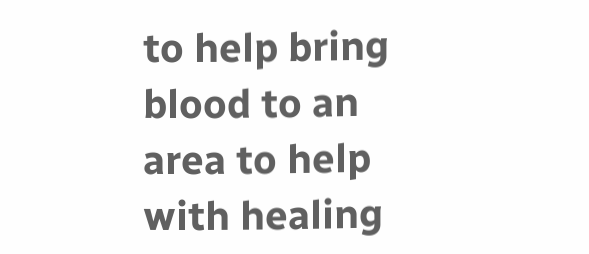to help bring blood to an area to help with healing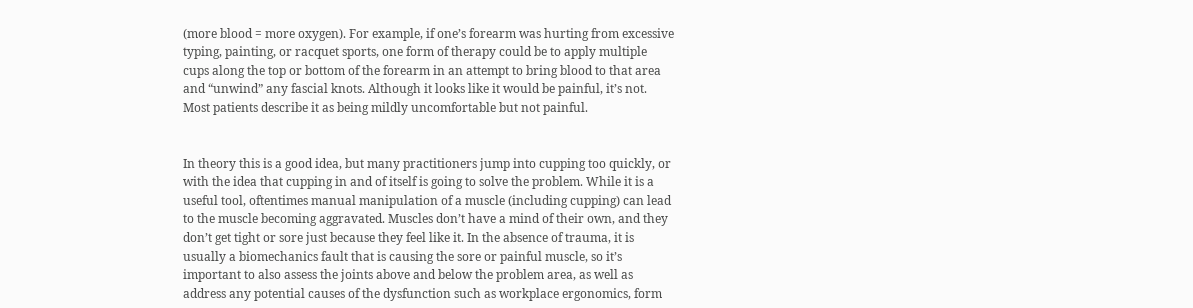(more blood = more oxygen). For example, if one’s forearm was hurting from excessive typing, painting, or racquet sports, one form of therapy could be to apply multiple cups along the top or bottom of the forearm in an attempt to bring blood to that area and “unwind” any fascial knots. Although it looks like it would be painful, it’s not. Most patients describe it as being mildly uncomfortable but not painful.


In theory this is a good idea, but many practitioners jump into cupping too quickly, or with the idea that cupping in and of itself is going to solve the problem. While it is a useful tool, oftentimes manual manipulation of a muscle (including cupping) can lead to the muscle becoming aggravated. Muscles don’t have a mind of their own, and they don’t get tight or sore just because they feel like it. In the absence of trauma, it is usually a biomechanics fault that is causing the sore or painful muscle, so it’s important to also assess the joints above and below the problem area, as well as address any potential causes of the dysfunction such as workplace ergonomics, form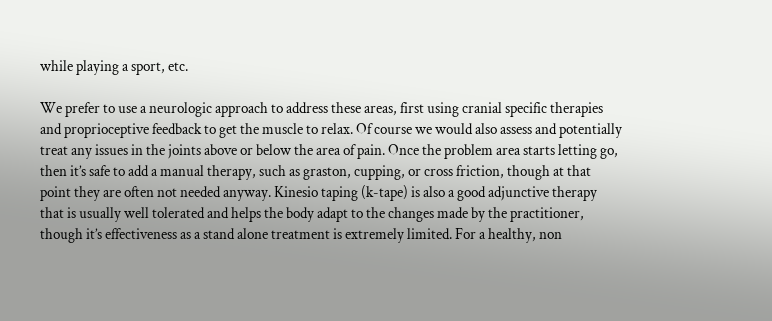while playing a sport, etc.

We prefer to use a neurologic approach to address these areas, first using cranial specific therapies and proprioceptive feedback to get the muscle to relax. Of course we would also assess and potentially treat any issues in the joints above or below the area of pain. Once the problem area starts letting go, then it’s safe to add a manual therapy, such as graston, cupping, or cross friction, though at that point they are often not needed anyway. Kinesio taping (k-tape) is also a good adjunctive therapy that is usually well tolerated and helps the body adapt to the changes made by the practitioner, though it’s effectiveness as a stand alone treatment is extremely limited. For a healthy, non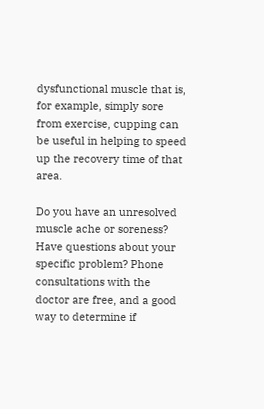dysfunctional muscle that is, for example, simply sore from exercise, cupping can be useful in helping to speed up the recovery time of that area.

Do you have an unresolved muscle ache or soreness? Have questions about your specific problem? Phone consultations with the doctor are free, and a good way to determine if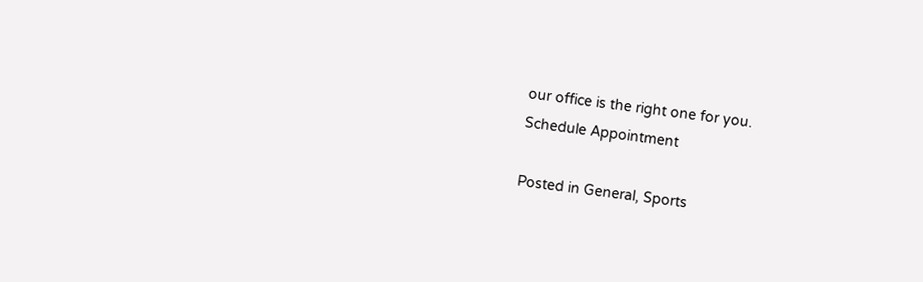our office is the right one for you.
Schedule Appointment

Posted in General, Sports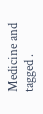Medicine and tagged .